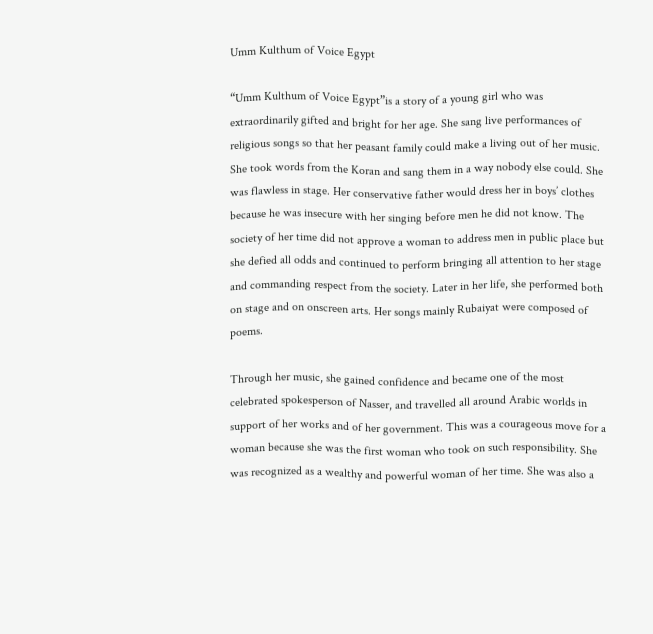Umm Kulthum of Voice Egypt

“Umm Kulthum of Voice Egypt”is a story of a young girl who was extraordinarily gifted and bright for her age. She sang live performances of religious songs so that her peasant family could make a living out of her music. She took words from the Koran and sang them in a way nobody else could. She was flawless in stage. Her conservative father would dress her in boys’ clothes because he was insecure with her singing before men he did not know. The society of her time did not approve a woman to address men in public place but she defied all odds and continued to perform bringing all attention to her stage and commanding respect from the society. Later in her life, she performed both on stage and on onscreen arts. Her songs mainly Rubaiyat were composed of poems.

Through her music, she gained confidence and became one of the most celebrated spokesperson of Nasser, and travelled all around Arabic worlds in support of her works and of her government. This was a courageous move for a woman because she was the first woman who took on such responsibility. She was recognized as a wealthy and powerful woman of her time. She was also a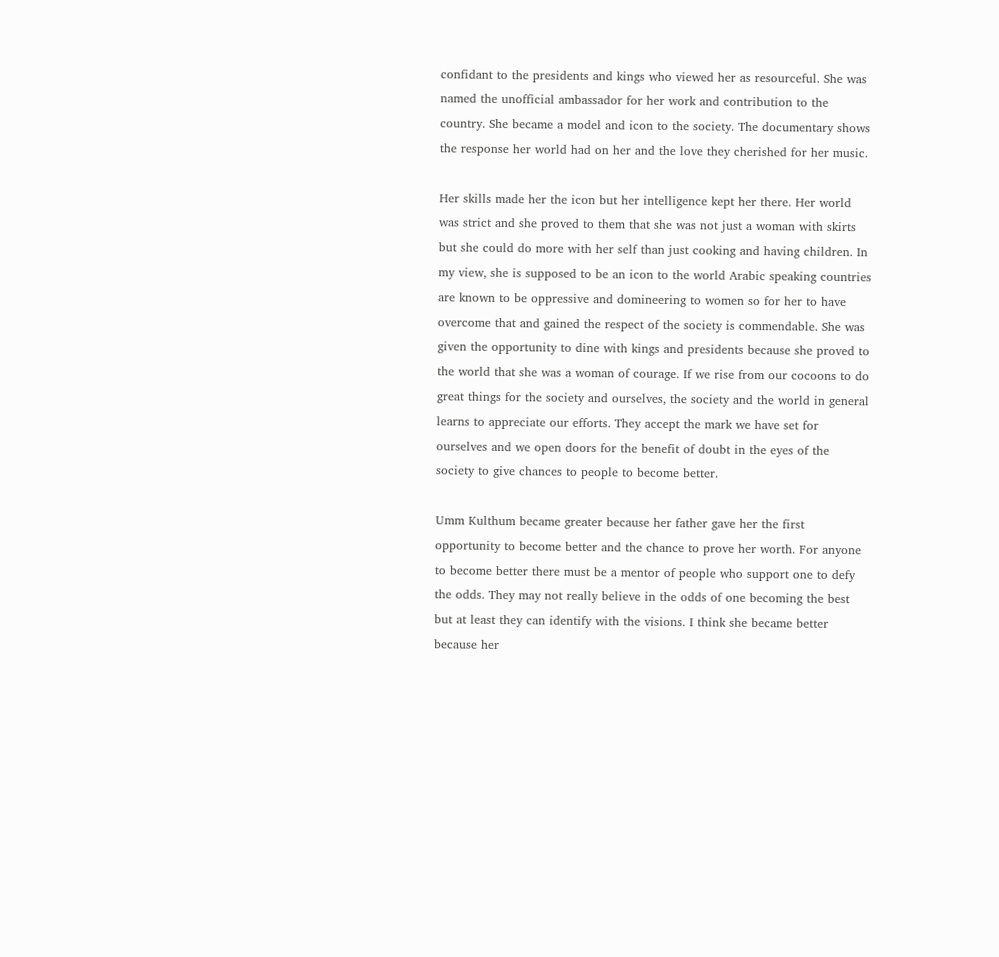confidant to the presidents and kings who viewed her as resourceful. She was named the unofficial ambassador for her work and contribution to the country. She became a model and icon to the society. The documentary shows the response her world had on her and the love they cherished for her music.

Her skills made her the icon but her intelligence kept her there. Her world was strict and she proved to them that she was not just a woman with skirts but she could do more with her self than just cooking and having children. In my view, she is supposed to be an icon to the world Arabic speaking countries are known to be oppressive and domineering to women so for her to have overcome that and gained the respect of the society is commendable. She was given the opportunity to dine with kings and presidents because she proved to the world that she was a woman of courage. If we rise from our cocoons to do great things for the society and ourselves, the society and the world in general learns to appreciate our efforts. They accept the mark we have set for ourselves and we open doors for the benefit of doubt in the eyes of the society to give chances to people to become better.

Umm Kulthum became greater because her father gave her the first opportunity to become better and the chance to prove her worth. For anyone to become better there must be a mentor of people who support one to defy the odds. They may not really believe in the odds of one becoming the best but at least they can identify with the visions. I think she became better because her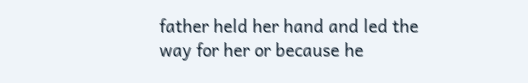father held her hand and led the way for her or because he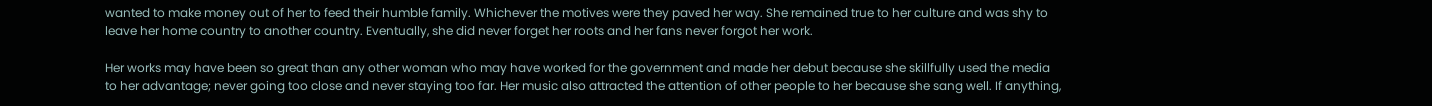wanted to make money out of her to feed their humble family. Whichever the motives were they paved her way. She remained true to her culture and was shy to leave her home country to another country. Eventually, she did never forget her roots and her fans never forgot her work.

Her works may have been so great than any other woman who may have worked for the government and made her debut because she skillfully used the media to her advantage; never going too close and never staying too far. Her music also attracted the attention of other people to her because she sang well. If anything,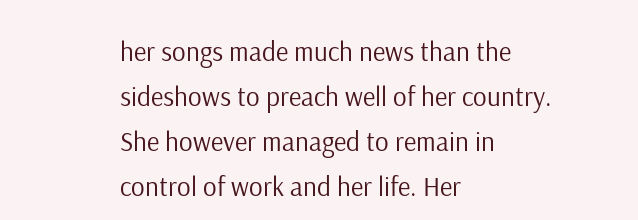her songs made much news than the sideshows to preach well of her country. She however managed to remain in control of work and her life. Her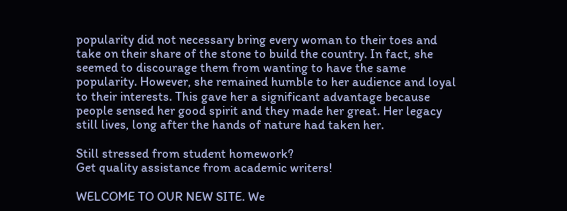popularity did not necessary bring every woman to their toes and take on their share of the stone to build the country. In fact, she seemed to discourage them from wanting to have the same popularity. However, she remained humble to her audience and loyal to their interests. This gave her a significant advantage because people sensed her good spirit and they made her great. Her legacy still lives, long after the hands of nature had taken her.

Still stressed from student homework?
Get quality assistance from academic writers!

WELCOME TO OUR NEW SITE. We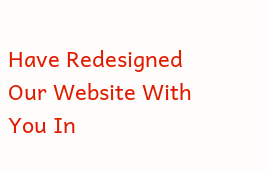Have Redesigned Our Website With You In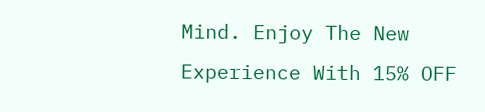Mind. Enjoy The New Experience With 15% OFF